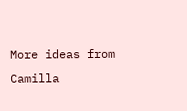More ideas from Camilla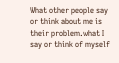What other people say or think about me is their problem.what I say or think of myself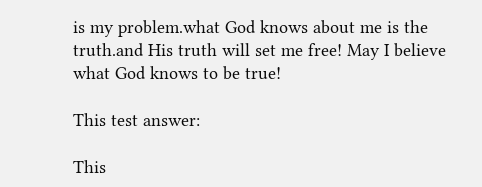is my problem.what God knows about me is the truth.and His truth will set me free! May I believe what God knows to be true!

This test answer:

This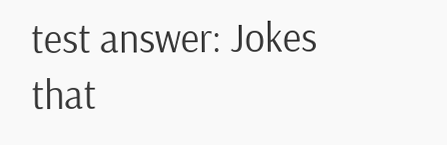test answer: Jokes that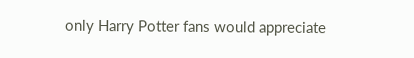only Harry Potter fans would appreciate